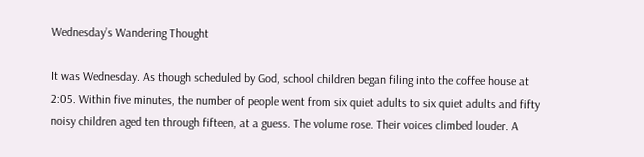Wednesday’s Wandering Thought

It was Wednesday. As though scheduled by God, school children began filing into the coffee house at 2:05. Within five minutes, the number of people went from six quiet adults to six quiet adults and fifty noisy children aged ten through fifteen, at a guess. The volume rose. Their voices climbed louder. A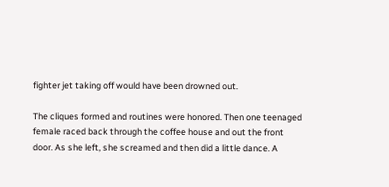fighter jet taking off would have been drowned out.

The cliques formed and routines were honored. Then one teenaged female raced back through the coffee house and out the front door. As she left, she screamed and then did a little dance. A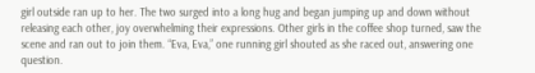girl outside ran up to her. The two surged into a long hug and began jumping up and down without releasing each other, joy overwhelming their expressions. Other girls in the coffee shop turned, saw the scene and ran out to join them. “Eva, Eva,” one running girl shouted as she raced out, answering one question.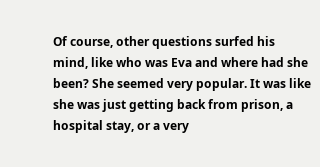Of course, other questions surfed his mind, like who was Eva and where had she been? She seemed very popular. It was like she was just getting back from prison, a hospital stay, or a very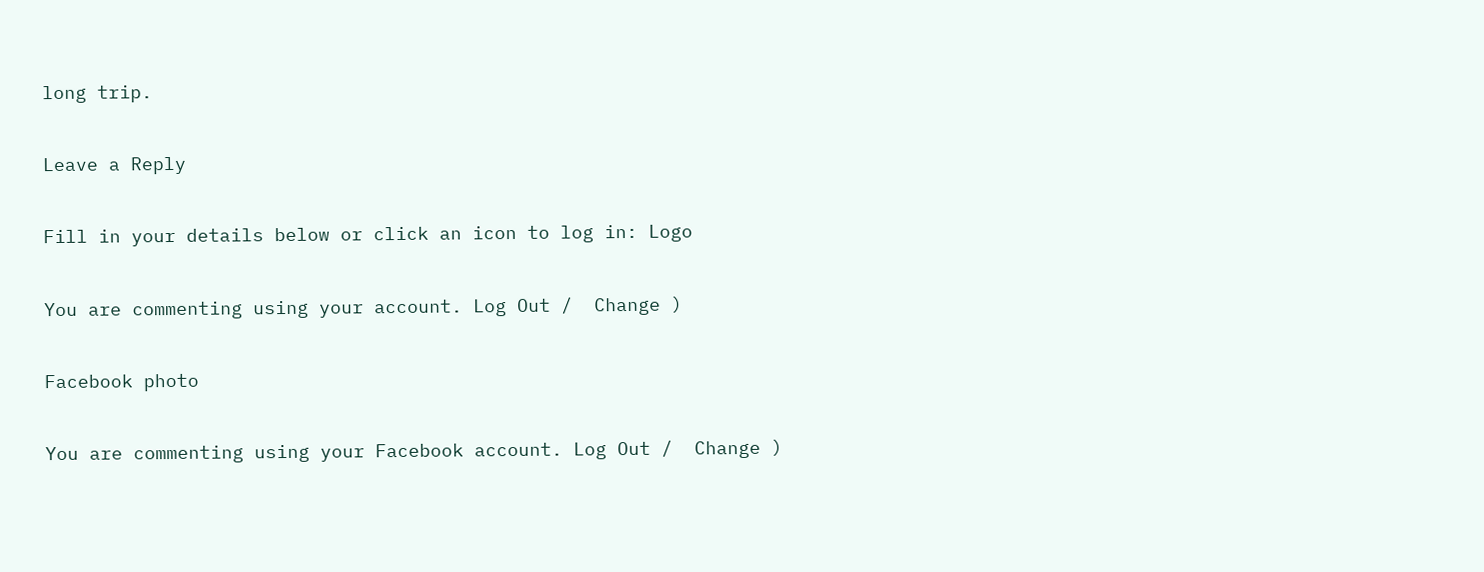long trip.

Leave a Reply

Fill in your details below or click an icon to log in: Logo

You are commenting using your account. Log Out /  Change )

Facebook photo

You are commenting using your Facebook account. Log Out /  Change )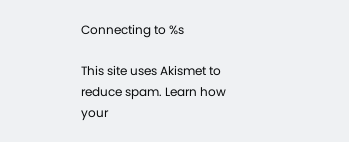Connecting to %s

This site uses Akismet to reduce spam. Learn how your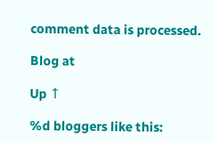comment data is processed.

Blog at

Up ↑

%d bloggers like this: